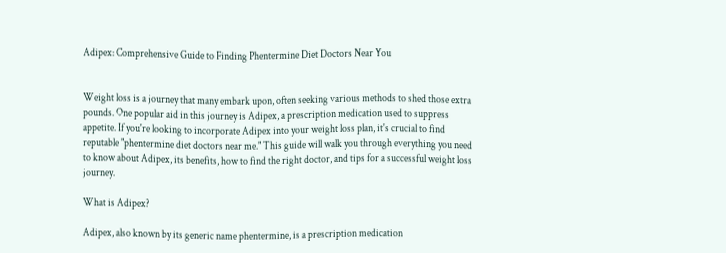Adipex: Comprehensive Guide to Finding Phentermine Diet Doctors Near You


Weight loss is a journey that many embark upon, often seeking various methods to shed those extra pounds. One popular aid in this journey is Adipex, a prescription medication used to suppress appetite. If you're looking to incorporate Adipex into your weight loss plan, it's crucial to find reputable "phentermine diet doctors near me." This guide will walk you through everything you need to know about Adipex, its benefits, how to find the right doctor, and tips for a successful weight loss journey.

What is Adipex?

Adipex, also known by its generic name phentermine, is a prescription medication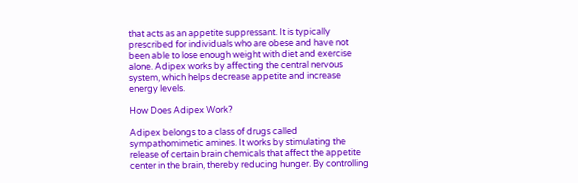that acts as an appetite suppressant. It is typically prescribed for individuals who are obese and have not been able to lose enough weight with diet and exercise alone. Adipex works by affecting the central nervous system, which helps decrease appetite and increase energy levels.

How Does Adipex Work?

Adipex belongs to a class of drugs called sympathomimetic amines. It works by stimulating the release of certain brain chemicals that affect the appetite center in the brain, thereby reducing hunger. By controlling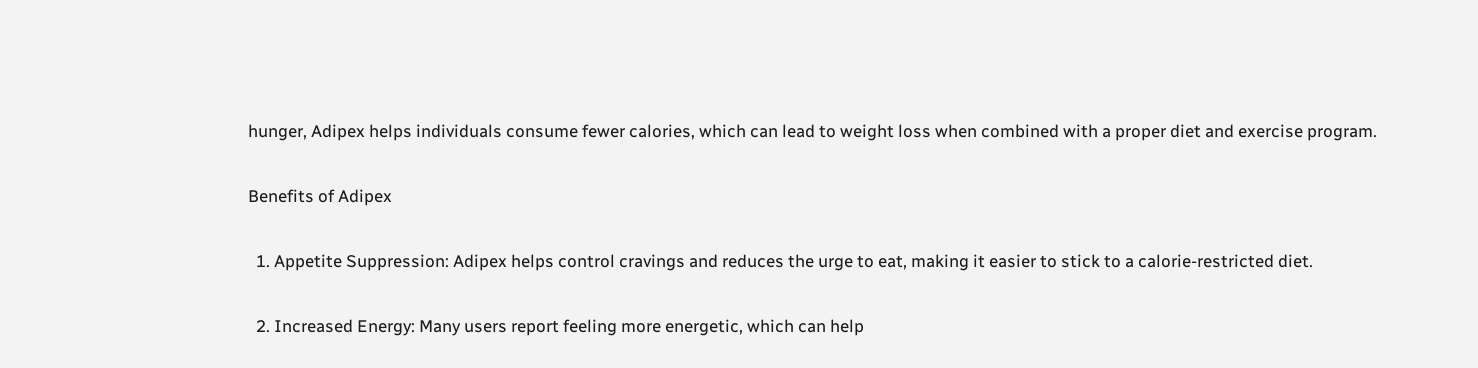hunger, Adipex helps individuals consume fewer calories, which can lead to weight loss when combined with a proper diet and exercise program.

Benefits of Adipex

  1. Appetite Suppression: Adipex helps control cravings and reduces the urge to eat, making it easier to stick to a calorie-restricted diet.

  2. Increased Energy: Many users report feeling more energetic, which can help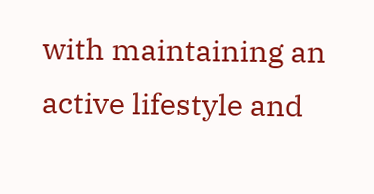with maintaining an active lifestyle and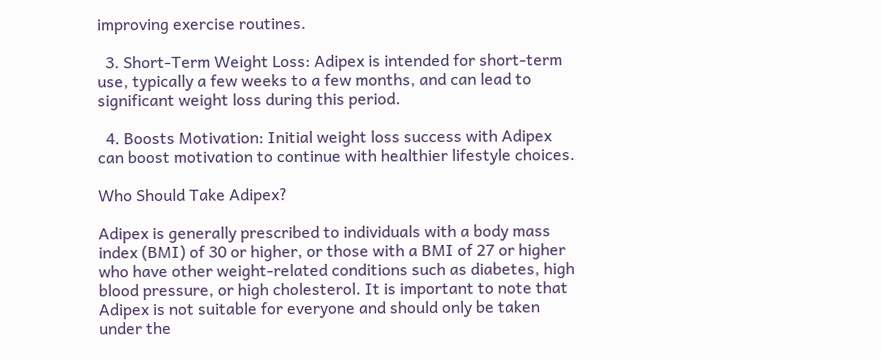improving exercise routines.

  3. Short-Term Weight Loss: Adipex is intended for short-term use, typically a few weeks to a few months, and can lead to significant weight loss during this period.

  4. Boosts Motivation: Initial weight loss success with Adipex can boost motivation to continue with healthier lifestyle choices.

Who Should Take Adipex?

Adipex is generally prescribed to individuals with a body mass index (BMI) of 30 or higher, or those with a BMI of 27 or higher who have other weight-related conditions such as diabetes, high blood pressure, or high cholesterol. It is important to note that Adipex is not suitable for everyone and should only be taken under the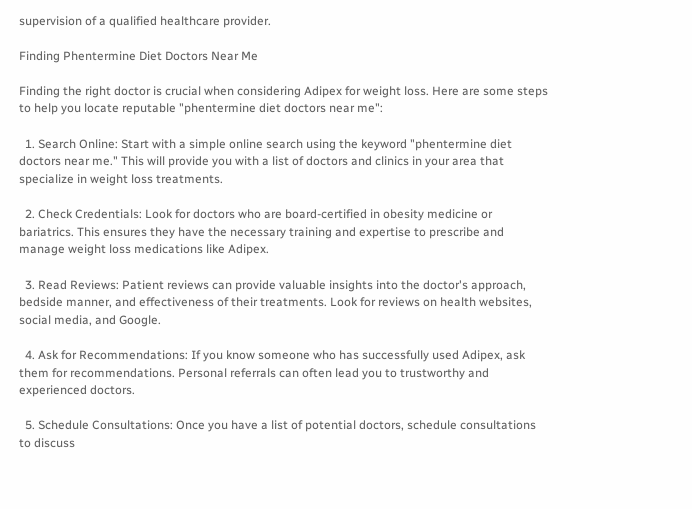supervision of a qualified healthcare provider.

Finding Phentermine Diet Doctors Near Me

Finding the right doctor is crucial when considering Adipex for weight loss. Here are some steps to help you locate reputable "phentermine diet doctors near me":

  1. Search Online: Start with a simple online search using the keyword "phentermine diet doctors near me." This will provide you with a list of doctors and clinics in your area that specialize in weight loss treatments.

  2. Check Credentials: Look for doctors who are board-certified in obesity medicine or bariatrics. This ensures they have the necessary training and expertise to prescribe and manage weight loss medications like Adipex.

  3. Read Reviews: Patient reviews can provide valuable insights into the doctor's approach, bedside manner, and effectiveness of their treatments. Look for reviews on health websites, social media, and Google.

  4. Ask for Recommendations: If you know someone who has successfully used Adipex, ask them for recommendations. Personal referrals can often lead you to trustworthy and experienced doctors.

  5. Schedule Consultations: Once you have a list of potential doctors, schedule consultations to discuss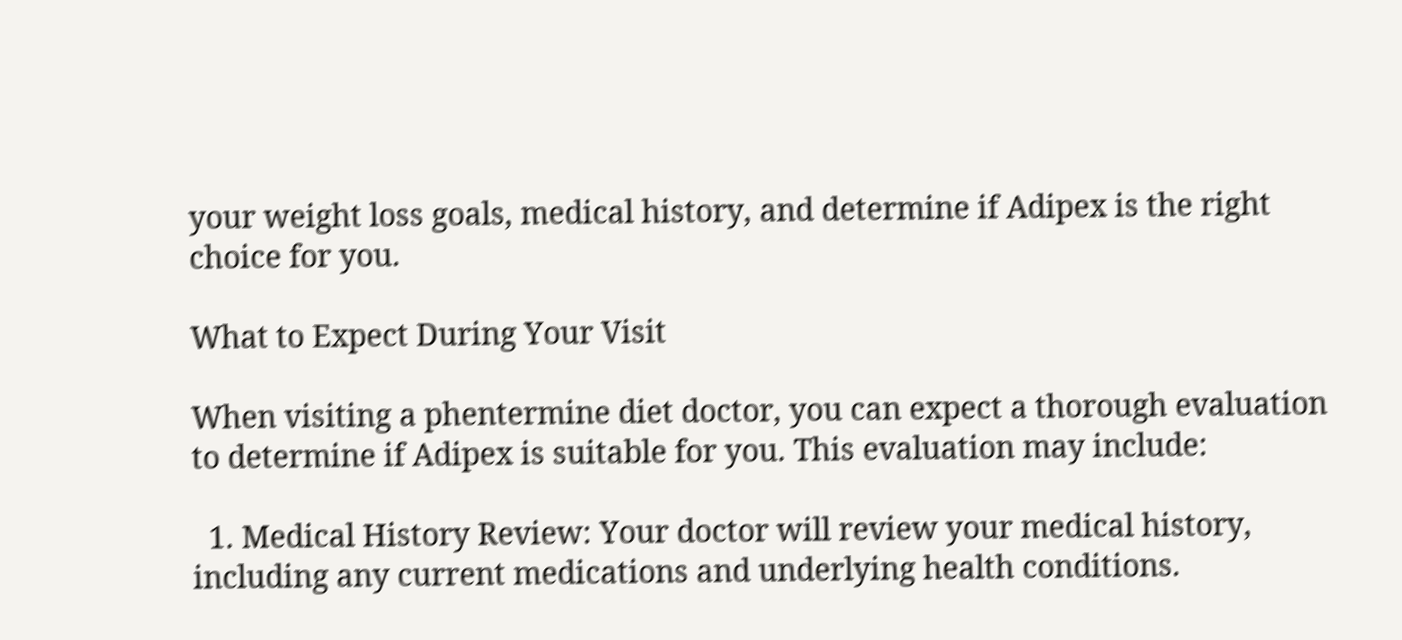your weight loss goals, medical history, and determine if Adipex is the right choice for you.

What to Expect During Your Visit

When visiting a phentermine diet doctor, you can expect a thorough evaluation to determine if Adipex is suitable for you. This evaluation may include:

  1. Medical History Review: Your doctor will review your medical history, including any current medications and underlying health conditions.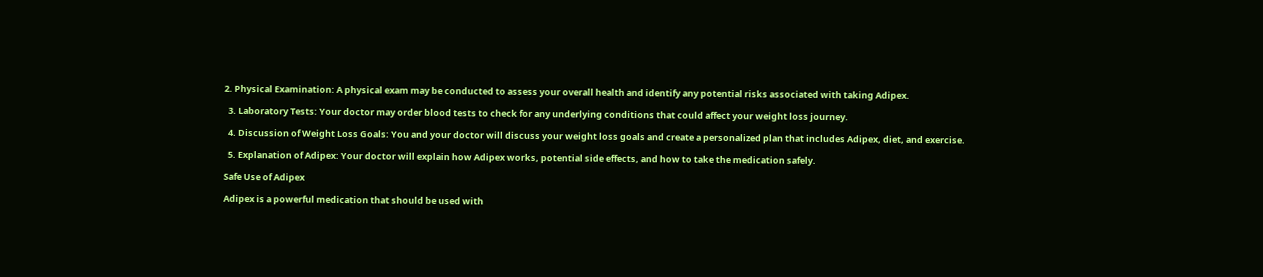2. Physical Examination: A physical exam may be conducted to assess your overall health and identify any potential risks associated with taking Adipex.

  3. Laboratory Tests: Your doctor may order blood tests to check for any underlying conditions that could affect your weight loss journey.

  4. Discussion of Weight Loss Goals: You and your doctor will discuss your weight loss goals and create a personalized plan that includes Adipex, diet, and exercise.

  5. Explanation of Adipex: Your doctor will explain how Adipex works, potential side effects, and how to take the medication safely.

Safe Use of Adipex

Adipex is a powerful medication that should be used with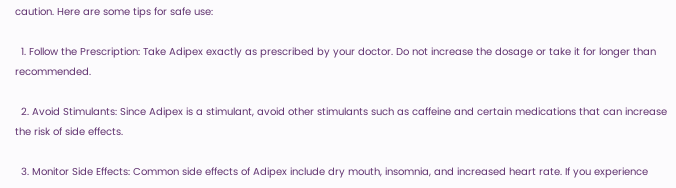caution. Here are some tips for safe use:

  1. Follow the Prescription: Take Adipex exactly as prescribed by your doctor. Do not increase the dosage or take it for longer than recommended.

  2. Avoid Stimulants: Since Adipex is a stimulant, avoid other stimulants such as caffeine and certain medications that can increase the risk of side effects.

  3. Monitor Side Effects: Common side effects of Adipex include dry mouth, insomnia, and increased heart rate. If you experience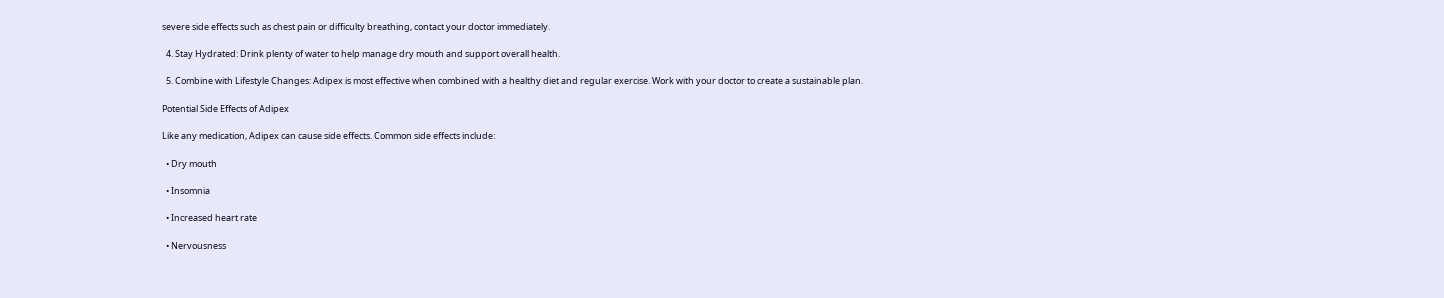severe side effects such as chest pain or difficulty breathing, contact your doctor immediately.

  4. Stay Hydrated: Drink plenty of water to help manage dry mouth and support overall health.

  5. Combine with Lifestyle Changes: Adipex is most effective when combined with a healthy diet and regular exercise. Work with your doctor to create a sustainable plan.

Potential Side Effects of Adipex

Like any medication, Adipex can cause side effects. Common side effects include:

  • Dry mouth

  • Insomnia

  • Increased heart rate

  • Nervousness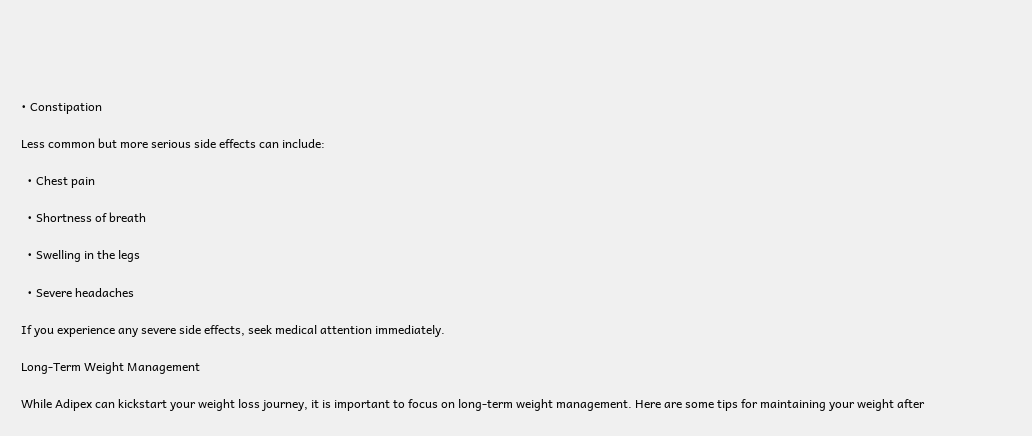• Constipation

Less common but more serious side effects can include:

  • Chest pain

  • Shortness of breath

  • Swelling in the legs

  • Severe headaches

If you experience any severe side effects, seek medical attention immediately.

Long-Term Weight Management

While Adipex can kickstart your weight loss journey, it is important to focus on long-term weight management. Here are some tips for maintaining your weight after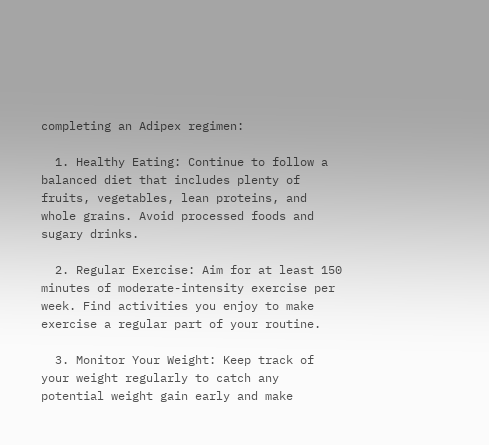completing an Adipex regimen:

  1. Healthy Eating: Continue to follow a balanced diet that includes plenty of fruits, vegetables, lean proteins, and whole grains. Avoid processed foods and sugary drinks.

  2. Regular Exercise: Aim for at least 150 minutes of moderate-intensity exercise per week. Find activities you enjoy to make exercise a regular part of your routine.

  3. Monitor Your Weight: Keep track of your weight regularly to catch any potential weight gain early and make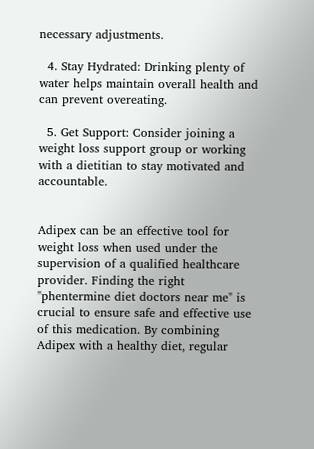necessary adjustments.

  4. Stay Hydrated: Drinking plenty of water helps maintain overall health and can prevent overeating.

  5. Get Support: Consider joining a weight loss support group or working with a dietitian to stay motivated and accountable.


Adipex can be an effective tool for weight loss when used under the supervision of a qualified healthcare provider. Finding the right "phentermine diet doctors near me" is crucial to ensure safe and effective use of this medication. By combining Adipex with a healthy diet, regular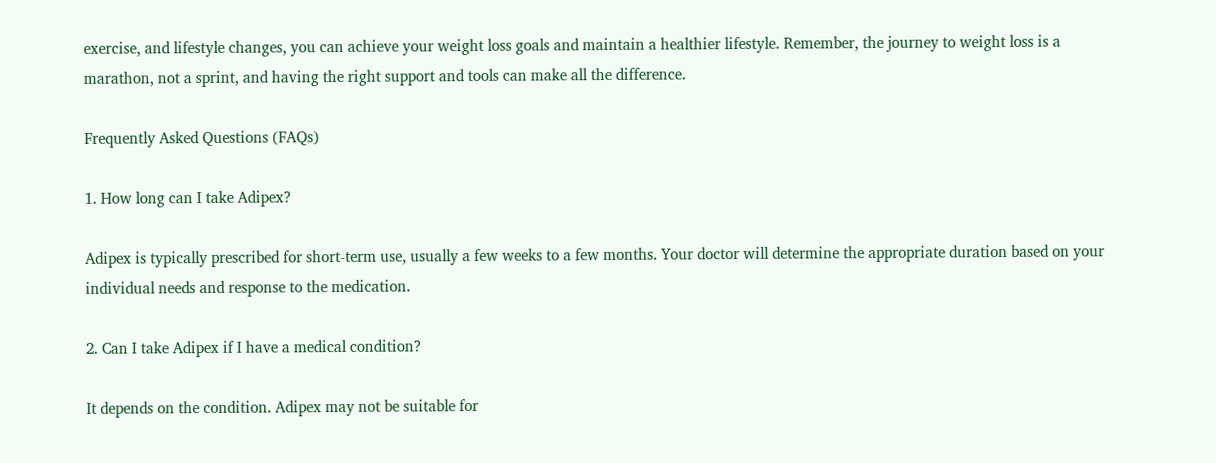exercise, and lifestyle changes, you can achieve your weight loss goals and maintain a healthier lifestyle. Remember, the journey to weight loss is a marathon, not a sprint, and having the right support and tools can make all the difference.

Frequently Asked Questions (FAQs)

1. How long can I take Adipex?

Adipex is typically prescribed for short-term use, usually a few weeks to a few months. Your doctor will determine the appropriate duration based on your individual needs and response to the medication.

2. Can I take Adipex if I have a medical condition?

It depends on the condition. Adipex may not be suitable for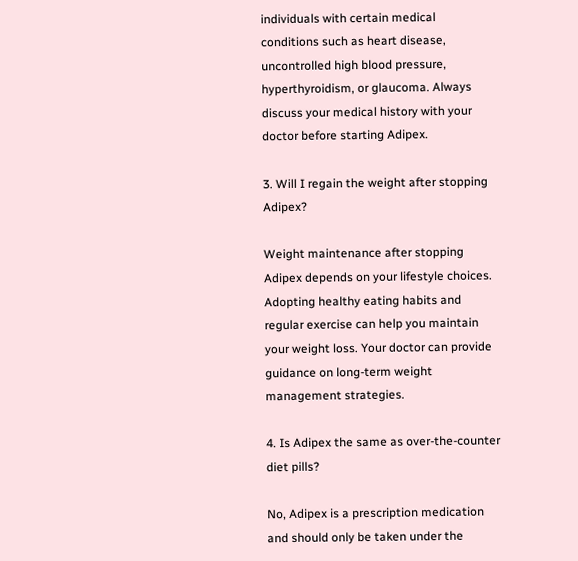individuals with certain medical conditions such as heart disease, uncontrolled high blood pressure, hyperthyroidism, or glaucoma. Always discuss your medical history with your doctor before starting Adipex.

3. Will I regain the weight after stopping Adipex?

Weight maintenance after stopping Adipex depends on your lifestyle choices. Adopting healthy eating habits and regular exercise can help you maintain your weight loss. Your doctor can provide guidance on long-term weight management strategies.

4. Is Adipex the same as over-the-counter diet pills?

No, Adipex is a prescription medication and should only be taken under the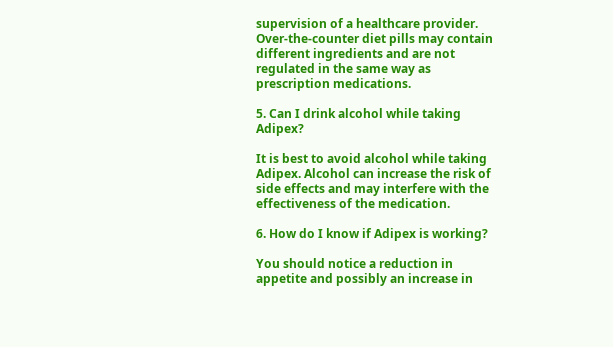supervision of a healthcare provider. Over-the-counter diet pills may contain different ingredients and are not regulated in the same way as prescription medications.

5. Can I drink alcohol while taking Adipex?

It is best to avoid alcohol while taking Adipex. Alcohol can increase the risk of side effects and may interfere with the effectiveness of the medication.

6. How do I know if Adipex is working?

You should notice a reduction in appetite and possibly an increase in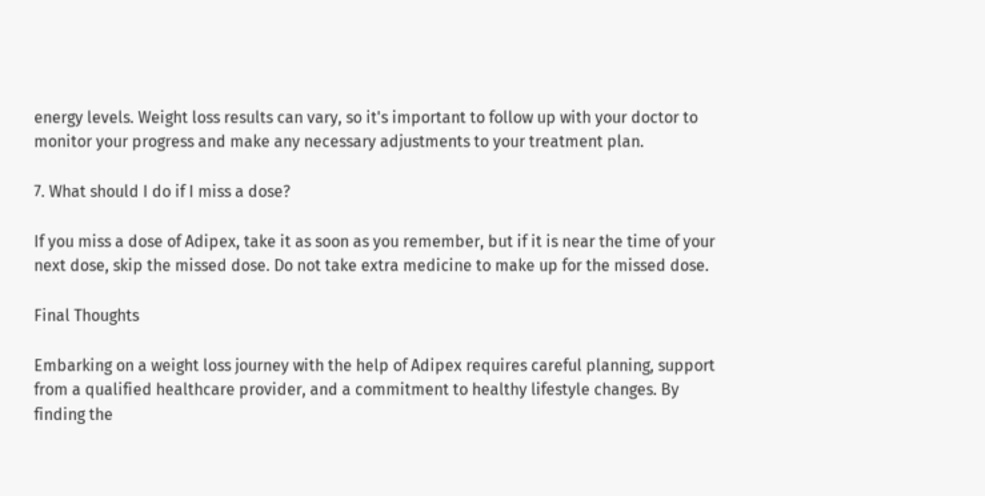energy levels. Weight loss results can vary, so it's important to follow up with your doctor to monitor your progress and make any necessary adjustments to your treatment plan.

7. What should I do if I miss a dose?

If you miss a dose of Adipex, take it as soon as you remember, but if it is near the time of your next dose, skip the missed dose. Do not take extra medicine to make up for the missed dose.

Final Thoughts

Embarking on a weight loss journey with the help of Adipex requires careful planning, support from a qualified healthcare provider, and a commitment to healthy lifestyle changes. By finding the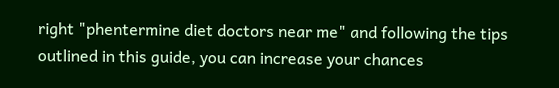right "phentermine diet doctors near me" and following the tips outlined in this guide, you can increase your chances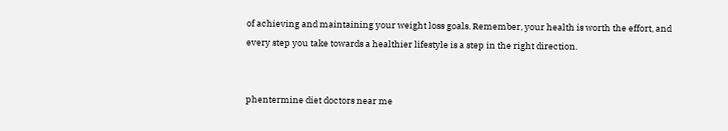of achieving and maintaining your weight loss goals. Remember, your health is worth the effort, and every step you take towards a healthier lifestyle is a step in the right direction.


phentermine diet doctors near me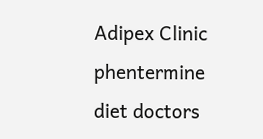Adipex Clinic
phentermine diet doctors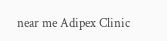near me Adipex Clinic